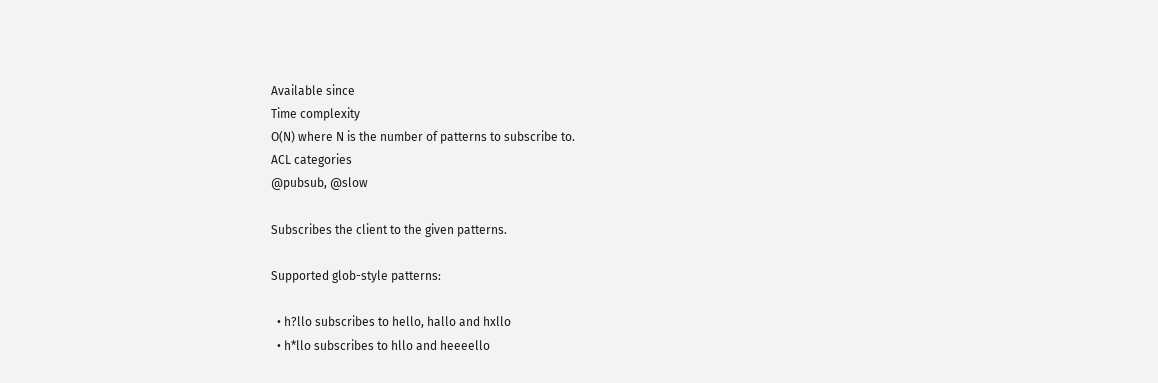Available since
Time complexity
O(N) where N is the number of patterns to subscribe to.
ACL categories
@pubsub, @slow

Subscribes the client to the given patterns.

Supported glob-style patterns:

  • h?llo subscribes to hello, hallo and hxllo
  • h*llo subscribes to hllo and heeeello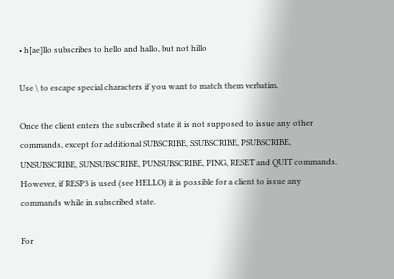• h[ae]llo subscribes to hello and hallo, but not hillo

Use \ to escape special characters if you want to match them verbatim.

Once the client enters the subscribed state it is not supposed to issue any other commands, except for additional SUBSCRIBE, SSUBSCRIBE, PSUBSCRIBE, UNSUBSCRIBE, SUNSUBSCRIBE, PUNSUBSCRIBE, PING, RESET and QUIT commands. However, if RESP3 is used (see HELLO) it is possible for a client to issue any commands while in subscribed state.

For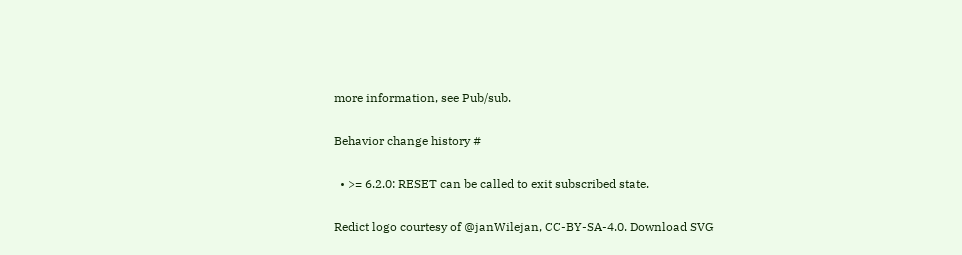more information, see Pub/sub.

Behavior change history #

  • >= 6.2.0: RESET can be called to exit subscribed state.

Redict logo courtesy of @janWilejan, CC-BY-SA-4.0. Download SVG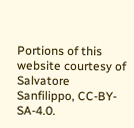Portions of this website courtesy of Salvatore Sanfilippo, CC-BY-SA-4.0.